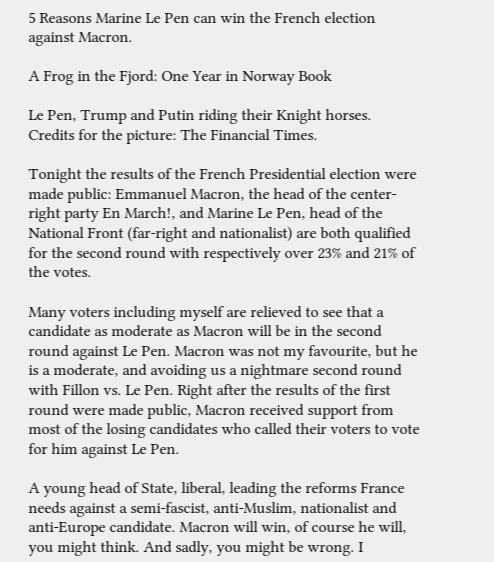5 Reasons Marine Le Pen can win the French election against Macron.

A Frog in the Fjord: One Year in Norway Book

Le Pen, Trump and Putin riding their Knight horses. Credits for the picture: The Financial Times.

Tonight the results of the French Presidential election were made public: Emmanuel Macron, the head of the center-right party En March!, and Marine Le Pen, head of the National Front (far-right and nationalist) are both qualified for the second round with respectively over 23% and 21% of the votes.

Many voters including myself are relieved to see that a candidate as moderate as Macron will be in the second round against Le Pen. Macron was not my favourite, but he is a moderate, and avoiding us a nightmare second round with Fillon vs. Le Pen. Right after the results of the first round were made public, Macron received support from most of the losing candidates who called their voters to vote for him against Le Pen.

A young head of State, liberal, leading the reforms France needs against a semi-fascist, anti-Muslim, nationalist and anti-Europe candidate. Macron will win, of course he will, you might think. And sadly, you might be wrong. I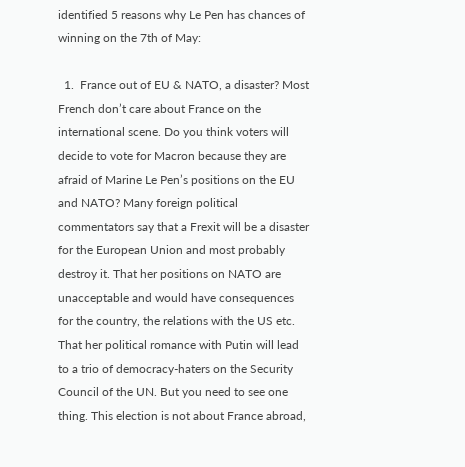identified 5 reasons why Le Pen has chances of winning on the 7th of May:

  1.  France out of EU & NATO, a disaster? Most French don’t care about France on the international scene. Do you think voters will decide to vote for Macron because they are afraid of Marine Le Pen’s positions on the EU and NATO? Many foreign political commentators say that a Frexit will be a disaster for the European Union and most probably destroy it. That her positions on NATO are unacceptable and would have consequences for the country, the relations with the US etc. That her political romance with Putin will lead to a trio of democracy-haters on the Security Council of the UN. But you need to see one thing. This election is not about France abroad,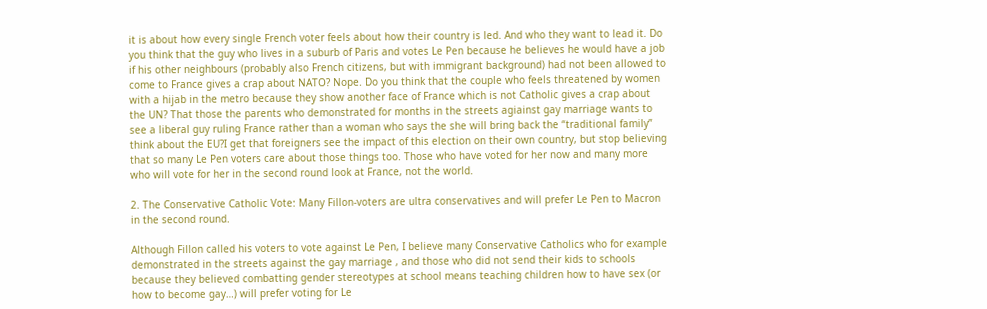it is about how every single French voter feels about how their country is led. And who they want to lead it. Do you think that the guy who lives in a suburb of Paris and votes Le Pen because he believes he would have a job if his other neighbours (probably also French citizens, but with immigrant background) had not been allowed to come to France gives a crap about NATO? Nope. Do you think that the couple who feels threatened by women with a hijab in the metro because they show another face of France which is not Catholic gives a crap about the UN? That those the parents who demonstrated for months in the streets agiainst gay marriage wants to see a liberal guy ruling France rather than a woman who says the she will bring back the “traditional family” think about the EU?I get that foreigners see the impact of this election on their own country, but stop believing that so many Le Pen voters care about those things too. Those who have voted for her now and many more who will vote for her in the second round look at France, not the world.

2. The Conservative Catholic Vote: Many Fillon-voters are ultra conservatives and will prefer Le Pen to Macron in the second round.

Although Fillon called his voters to vote against Le Pen, I believe many Conservative Catholics who for example demonstrated in the streets against the gay marriage , and those who did not send their kids to schools because they believed combatting gender stereotypes at school means teaching children how to have sex (or how to become gay…) will prefer voting for Le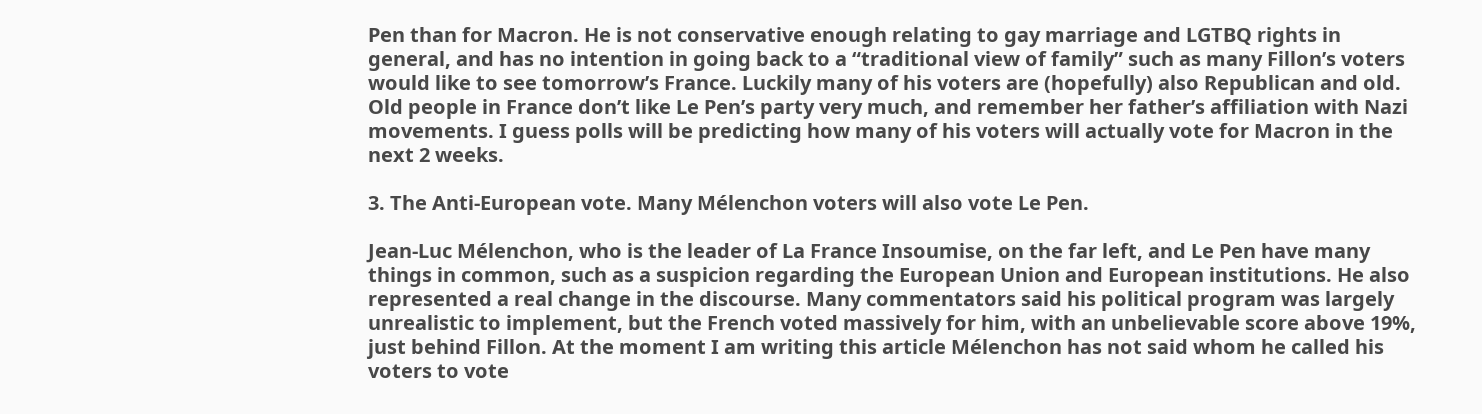Pen than for Macron. He is not conservative enough relating to gay marriage and LGTBQ rights in general, and has no intention in going back to a “traditional view of family” such as many Fillon’s voters would like to see tomorrow’s France. Luckily many of his voters are (hopefully) also Republican and old. Old people in France don’t like Le Pen’s party very much, and remember her father’s affiliation with Nazi movements. I guess polls will be predicting how many of his voters will actually vote for Macron in the next 2 weeks.

3. The Anti-European vote. Many Mélenchon voters will also vote Le Pen.

Jean-Luc Mélenchon, who is the leader of La France Insoumise, on the far left, and Le Pen have many things in common, such as a suspicion regarding the European Union and European institutions. He also represented a real change in the discourse. Many commentators said his political program was largely unrealistic to implement, but the French voted massively for him, with an unbelievable score above 19%, just behind Fillon. At the moment I am writing this article Mélenchon has not said whom he called his voters to vote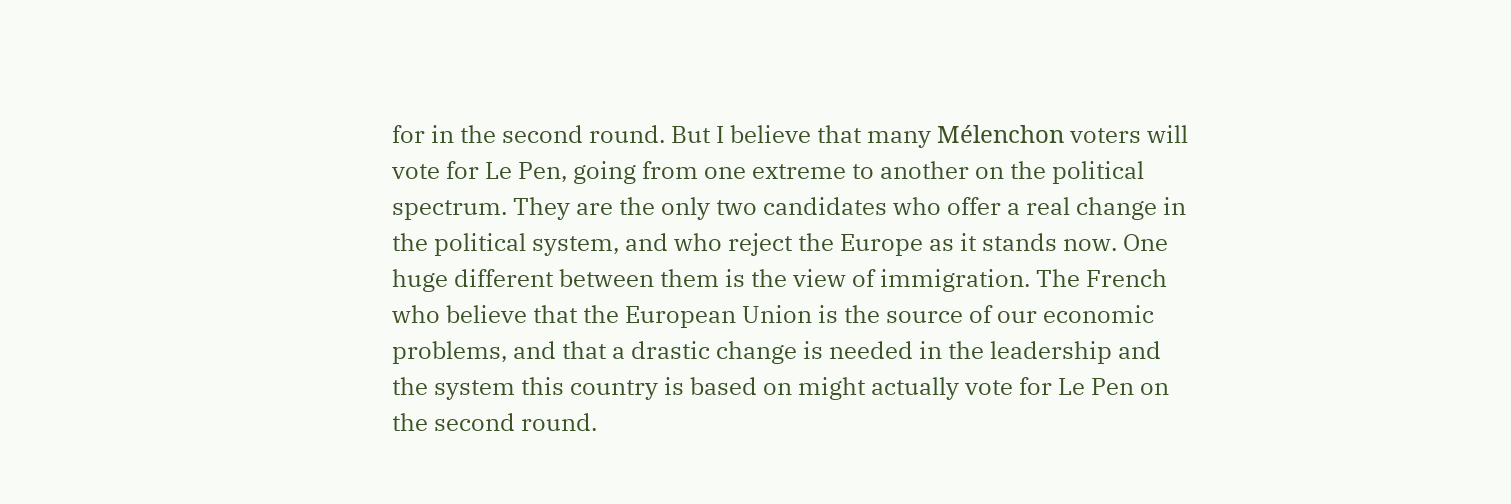for in the second round. But I believe that many Mélenchon voters will vote for Le Pen, going from one extreme to another on the political spectrum. They are the only two candidates who offer a real change in the political system, and who reject the Europe as it stands now. One huge different between them is the view of immigration. The French who believe that the European Union is the source of our economic problems, and that a drastic change is needed in the leadership and the system this country is based on might actually vote for Le Pen on the second round.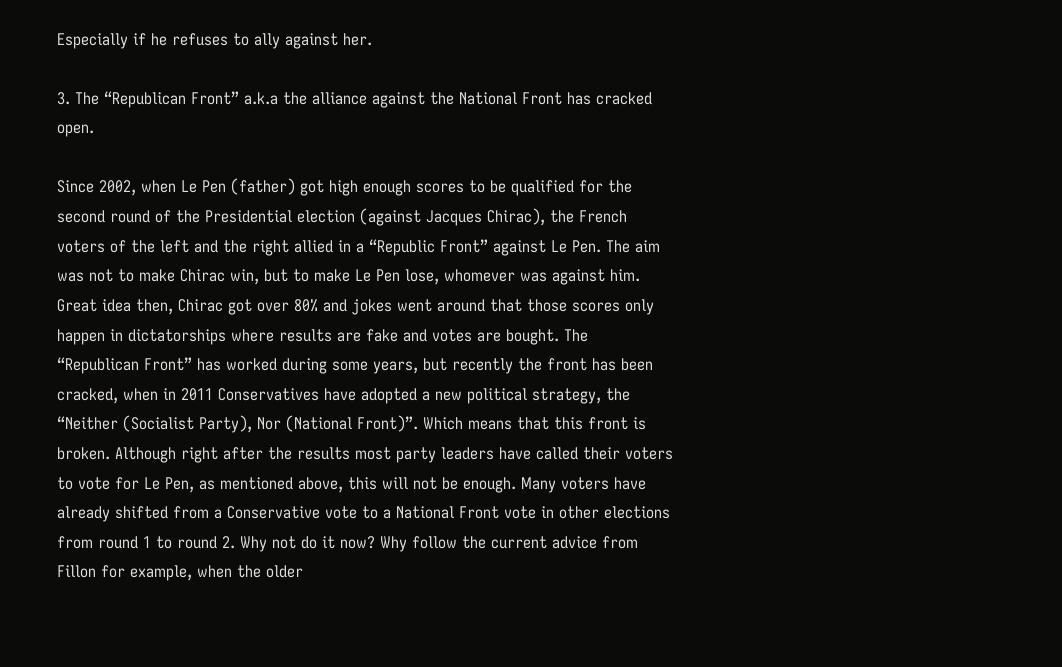Especially if he refuses to ally against her.

3. The “Republican Front” a.k.a the alliance against the National Front has cracked open.

Since 2002, when Le Pen (father) got high enough scores to be qualified for the second round of the Presidential election (against Jacques Chirac), the French voters of the left and the right allied in a “Republic Front” against Le Pen. The aim was not to make Chirac win, but to make Le Pen lose, whomever was against him. Great idea then, Chirac got over 80% and jokes went around that those scores only happen in dictatorships where results are fake and votes are bought. The “Republican Front” has worked during some years, but recently the front has been cracked, when in 2011 Conservatives have adopted a new political strategy, the “Neither (Socialist Party), Nor (National Front)”. Which means that this front is broken. Although right after the results most party leaders have called their voters to vote for Le Pen, as mentioned above, this will not be enough. Many voters have already shifted from a Conservative vote to a National Front vote in other elections from round 1 to round 2. Why not do it now? Why follow the current advice from Fillon for example, when the older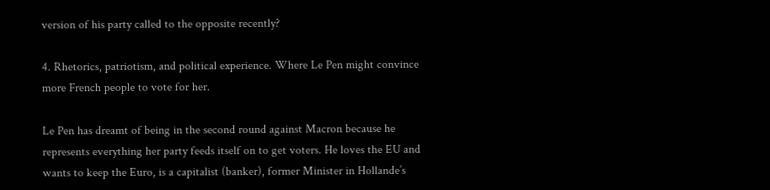version of his party called to the opposite recently?

4. Rhetorics, patriotism, and political experience. Where Le Pen might convince more French people to vote for her.

Le Pen has dreamt of being in the second round against Macron because he represents everything her party feeds itself on to get voters. He loves the EU and wants to keep the Euro, is a capitalist (banker), former Minister in Hollande’s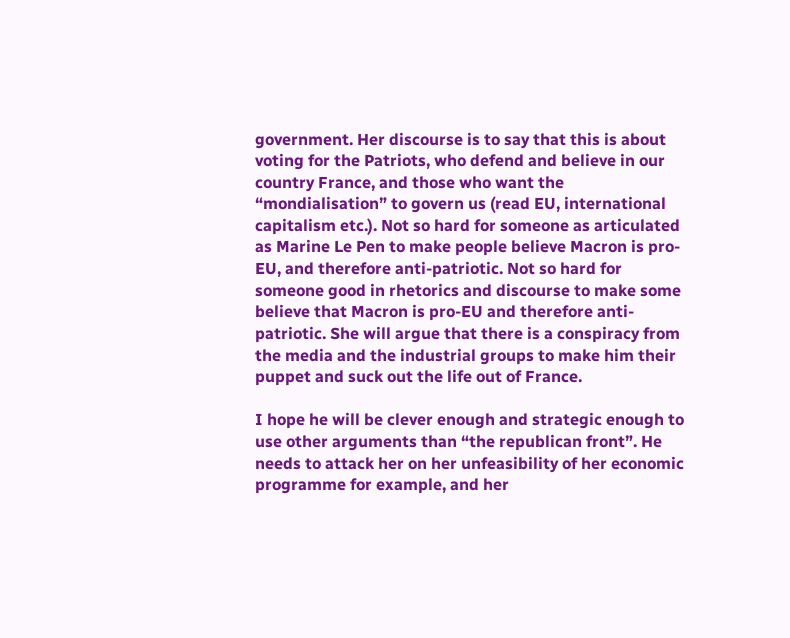government. Her discourse is to say that this is about voting for the Patriots, who defend and believe in our country France, and those who want the “mondialisation” to govern us (read EU, international capitalism etc.). Not so hard for someone as articulated as Marine Le Pen to make people believe Macron is pro-EU, and therefore anti-patriotic. Not so hard for someone good in rhetorics and discourse to make some believe that Macron is pro-EU and therefore anti-patriotic. She will argue that there is a conspiracy from the media and the industrial groups to make him their puppet and suck out the life out of France.

I hope he will be clever enough and strategic enough to use other arguments than “the republican front”. He needs to attack her on her unfeasibility of her economic programme for example, and her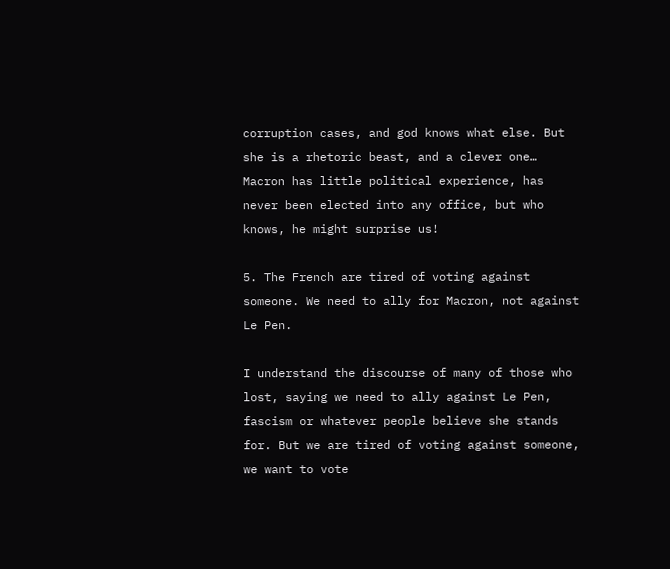corruption cases, and god knows what else. But she is a rhetoric beast, and a clever one… Macron has little political experience, has never been elected into any office, but who knows, he might surprise us!

5. The French are tired of voting against someone. We need to ally for Macron, not against Le Pen.

I understand the discourse of many of those who lost, saying we need to ally against Le Pen, fascism or whatever people believe she stands for. But we are tired of voting against someone, we want to vote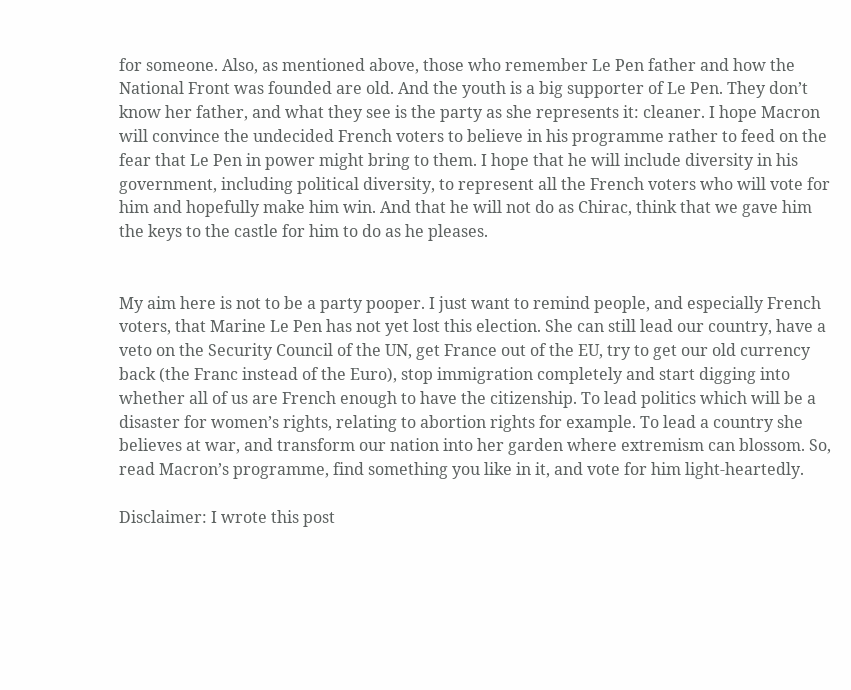for someone. Also, as mentioned above, those who remember Le Pen father and how the National Front was founded are old. And the youth is a big supporter of Le Pen. They don’t know her father, and what they see is the party as she represents it: cleaner. I hope Macron will convince the undecided French voters to believe in his programme rather to feed on the fear that Le Pen in power might bring to them. I hope that he will include diversity in his government, including political diversity, to represent all the French voters who will vote for him and hopefully make him win. And that he will not do as Chirac, think that we gave him the keys to the castle for him to do as he pleases.


My aim here is not to be a party pooper. I just want to remind people, and especially French voters, that Marine Le Pen has not yet lost this election. She can still lead our country, have a veto on the Security Council of the UN, get France out of the EU, try to get our old currency back (the Franc instead of the Euro), stop immigration completely and start digging into whether all of us are French enough to have the citizenship. To lead politics which will be a disaster for women’s rights, relating to abortion rights for example. To lead a country she believes at war, and transform our nation into her garden where extremism can blossom. So, read Macron’s programme, find something you like in it, and vote for him light-heartedly.

Disclaimer: I wrote this post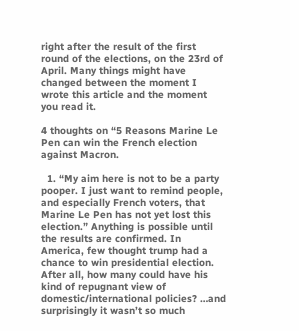right after the result of the first round of the elections, on the 23rd of April. Many things might have changed between the moment I wrote this article and the moment you read it.

4 thoughts on “5 Reasons Marine Le Pen can win the French election against Macron.

  1. “My aim here is not to be a party pooper. I just want to remind people, and especially French voters, that Marine Le Pen has not yet lost this election.” Anything is possible until the results are confirmed. In America, few thought trump had a chance to win presidential election. After all, how many could have his kind of repugnant view of domestic/international policies? …and surprisingly it wasn’t so much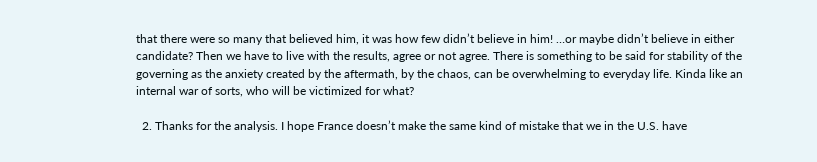that there were so many that believed him, it was how few didn’t believe in him! …or maybe didn’t believe in either candidate? Then we have to live with the results, agree or not agree. There is something to be said for stability of the governing as the anxiety created by the aftermath, by the chaos, can be overwhelming to everyday life. Kinda like an internal war of sorts, who will be victimized for what?

  2. Thanks for the analysis. I hope France doesn’t make the same kind of mistake that we in the U.S. have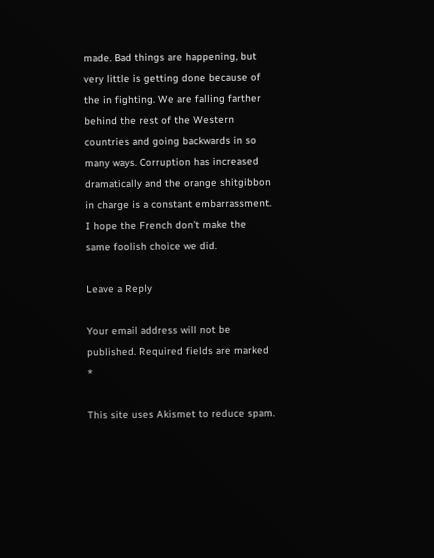made. Bad things are happening, but very little is getting done because of the in fighting. We are falling farther behind the rest of the Western countries and going backwards in so many ways. Corruption has increased dramatically and the orange shitgibbon in charge is a constant embarrassment. I hope the French don’t make the same foolish choice we did.

Leave a Reply

Your email address will not be published. Required fields are marked *

This site uses Akismet to reduce spam.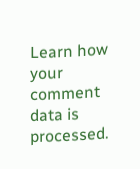Learn how your comment data is processed.